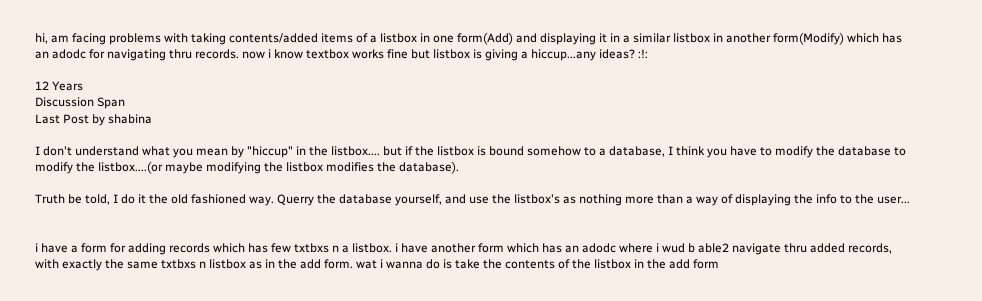hi, am facing problems with taking contents/added items of a listbox in one form(Add) and displaying it in a similar listbox in another form(Modify) which has an adodc for navigating thru records. now i know textbox works fine but listbox is giving a hiccup...any ideas? :!:

12 Years
Discussion Span
Last Post by shabina

I don't understand what you mean by "hiccup" in the listbox.... but if the listbox is bound somehow to a database, I think you have to modify the database to modify the listbox....(or maybe modifying the listbox modifies the database).

Truth be told, I do it the old fashioned way. Querry the database yourself, and use the listbox's as nothing more than a way of displaying the info to the user...


i have a form for adding records which has few txtbxs n a listbox. i have another form which has an adodc where i wud b able2 navigate thru added records, with exactly the same txtbxs n listbox as in the add form. wat i wanna do is take the contents of the listbox in the add form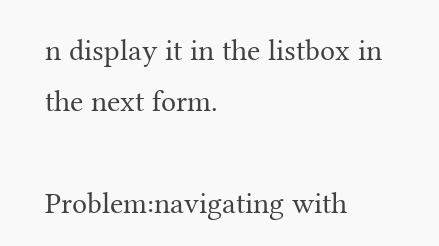n display it in the listbox in the next form.

Problem:navigating with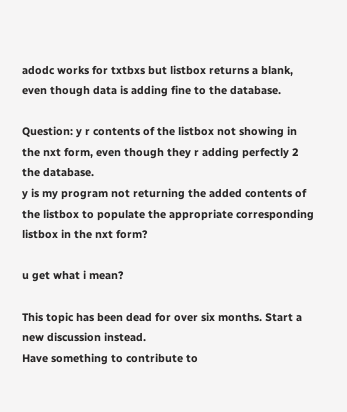adodc works for txtbxs but listbox returns a blank, even though data is adding fine to the database.

Question: y r contents of the listbox not showing in the nxt form, even though they r adding perfectly 2 the database.
y is my program not returning the added contents of the listbox to populate the appropriate corresponding listbox in the nxt form?

u get what i mean?

This topic has been dead for over six months. Start a new discussion instead.
Have something to contribute to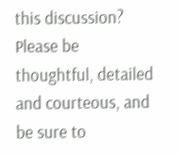this discussion? Please be thoughtful, detailed and courteous, and be sure to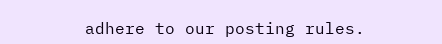adhere to our posting rules.